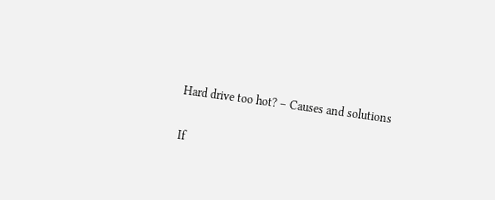Hard drive too hot? – Causes and solutions

If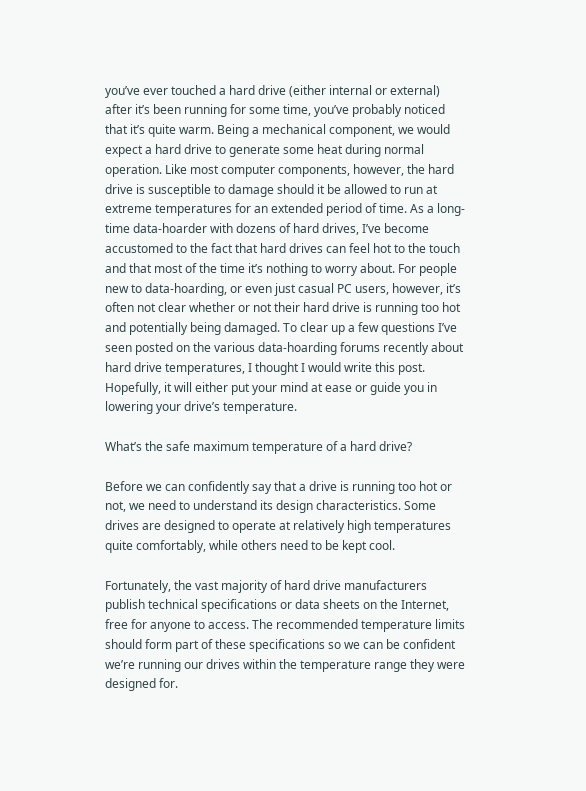you’ve ever touched a hard drive (either internal or external) after it’s been running for some time, you’ve probably noticed that it’s quite warm. Being a mechanical component, we would expect a hard drive to generate some heat during normal operation. Like most computer components, however, the hard drive is susceptible to damage should it be allowed to run at extreme temperatures for an extended period of time. As a long-time data-hoarder with dozens of hard drives, I’ve become accustomed to the fact that hard drives can feel hot to the touch and that most of the time it’s nothing to worry about. For people new to data-hoarding, or even just casual PC users, however, it’s often not clear whether or not their hard drive is running too hot and potentially being damaged. To clear up a few questions I’ve seen posted on the various data-hoarding forums recently about hard drive temperatures, I thought I would write this post. Hopefully, it will either put your mind at ease or guide you in lowering your drive’s temperature.

What’s the safe maximum temperature of a hard drive?

Before we can confidently say that a drive is running too hot or not, we need to understand its design characteristics. Some drives are designed to operate at relatively high temperatures quite comfortably, while others need to be kept cool.

Fortunately, the vast majority of hard drive manufacturers publish technical specifications or data sheets on the Internet, free for anyone to access. The recommended temperature limits should form part of these specifications so we can be confident we’re running our drives within the temperature range they were designed for.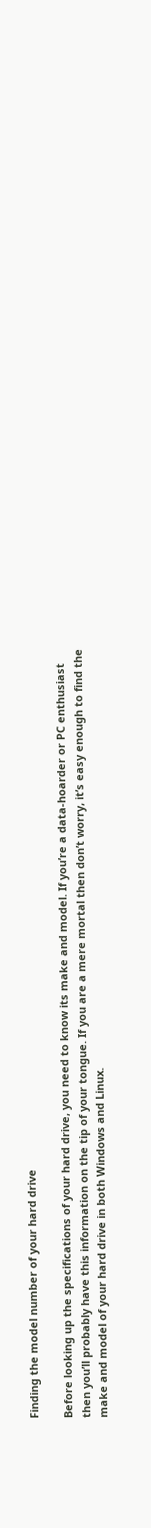Finding the model number of your hard drive

Before looking up the specifications of your hard drive, you need to know its make and model. If you’re a data-hoarder or PC enthusiast then you’ll probably have this information on the tip of your tongue. If you are a mere mortal then don’t worry, it’s easy enough to find the make and model of your hard drive in both Windows and Linux.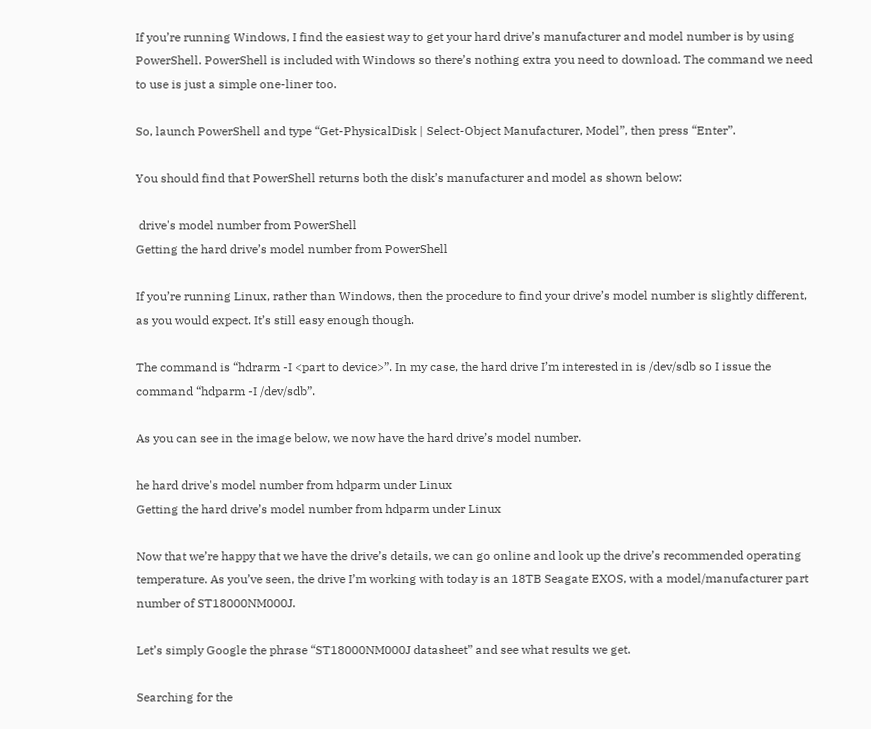If you’re running Windows, I find the easiest way to get your hard drive’s manufacturer and model number is by using PowerShell. PowerShell is included with Windows so there’s nothing extra you need to download. The command we need to use is just a simple one-liner too.

So, launch PowerShell and type “Get-PhysicalDisk | Select-Object Manufacturer, Model”, then press “Enter”.

You should find that PowerShell returns both the disk’s manufacturer and model as shown below:

 drive's model number from PowerShell
Getting the hard drive’s model number from PowerShell

If you’re running Linux, rather than Windows, then the procedure to find your drive’s model number is slightly different, as you would expect. It’s still easy enough though.

The command is “hdrarm -I <part to device>”. In my case, the hard drive I’m interested in is /dev/sdb so I issue the command “hdparm -I /dev/sdb”.

As you can see in the image below, we now have the hard drive’s model number.

he hard drive's model number from hdparm under Linux
Getting the hard drive’s model number from hdparm under Linux

Now that we’re happy that we have the drive’s details, we can go online and look up the drive’s recommended operating temperature. As you’ve seen, the drive I’m working with today is an 18TB Seagate EXOS, with a model/manufacturer part number of ST18000NM000J.

Let’s simply Google the phrase “ST18000NM000J datasheet” and see what results we get.

Searching for the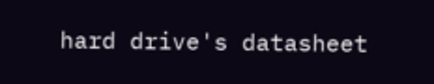hard drive's datasheet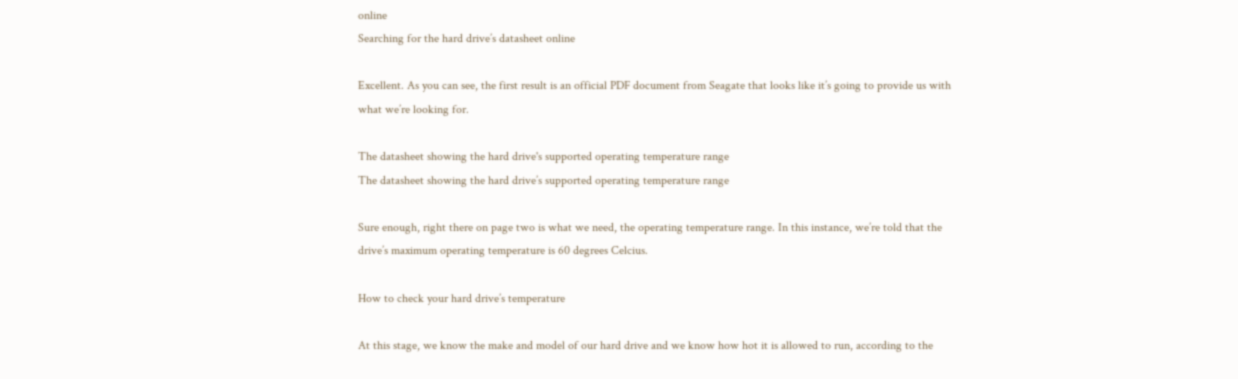online
Searching for the hard drive’s datasheet online

Excellent. As you can see, the first result is an official PDF document from Seagate that looks like it’s going to provide us with what we’re looking for.

The datasheet showing the hard drive's supported operating temperature range
The datasheet showing the hard drive’s supported operating temperature range

Sure enough, right there on page two is what we need, the operating temperature range. In this instance, we’re told that the drive’s maximum operating temperature is 60 degrees Celcius.

How to check your hard drive’s temperature

At this stage, we know the make and model of our hard drive and we know how hot it is allowed to run, according to the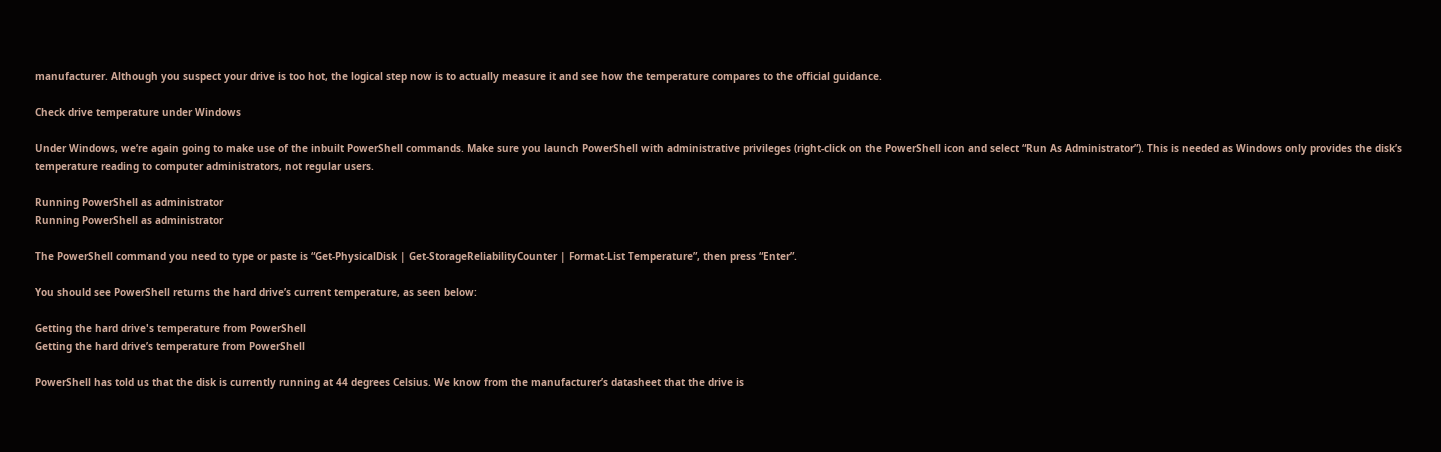manufacturer. Although you suspect your drive is too hot, the logical step now is to actually measure it and see how the temperature compares to the official guidance.

Check drive temperature under Windows

Under Windows, we’re again going to make use of the inbuilt PowerShell commands. Make sure you launch PowerShell with administrative privileges (right-click on the PowerShell icon and select “Run As Administrator”). This is needed as Windows only provides the disk’s temperature reading to computer administrators, not regular users.

Running PowerShell as administrator
Running PowerShell as administrator

The PowerShell command you need to type or paste is “Get-PhysicalDisk | Get-StorageReliabilityCounter | Format-List Temperature”, then press “Enter”.

You should see PowerShell returns the hard drive’s current temperature, as seen below:

Getting the hard drive's temperature from PowerShell
Getting the hard drive’s temperature from PowerShell

PowerShell has told us that the disk is currently running at 44 degrees Celsius. We know from the manufacturer’s datasheet that the drive is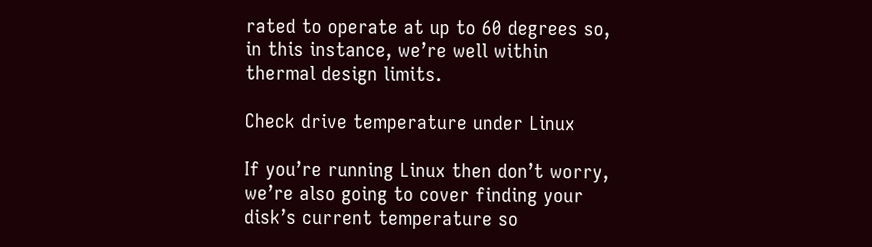rated to operate at up to 60 degrees so, in this instance, we’re well within thermal design limits.

Check drive temperature under Linux

If you’re running Linux then don’t worry, we’re also going to cover finding your disk’s current temperature so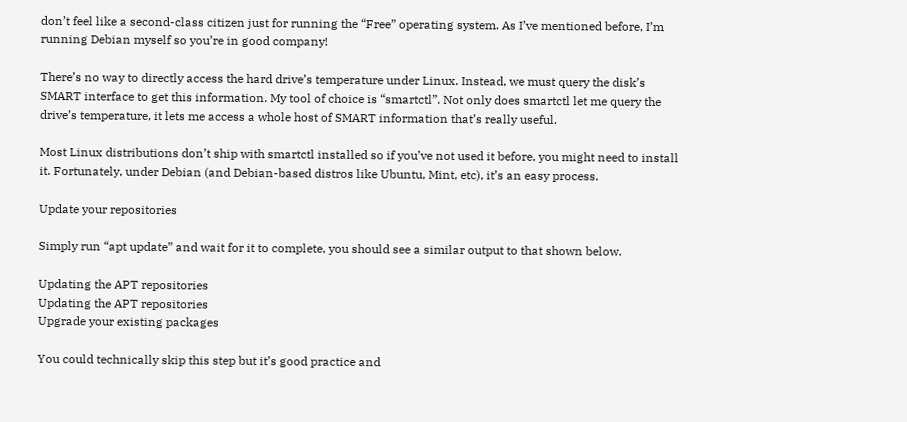don’t feel like a second-class citizen just for running the “Free” operating system. As I’ve mentioned before, I’m running Debian myself so you’re in good company!

There’s no way to directly access the hard drive’s temperature under Linux. Instead, we must query the disk’s SMART interface to get this information. My tool of choice is “smartctl”. Not only does smartctl let me query the drive’s temperature, it lets me access a whole host of SMART information that’s really useful.

Most Linux distributions don’t ship with smartctl installed so if you’ve not used it before, you might need to install it. Fortunately, under Debian (and Debian-based distros like Ubuntu, Mint, etc), it’s an easy process.

Update your repositories

Simply run “apt update” and wait for it to complete, you should see a similar output to that shown below.

Updating the APT repositories
Updating the APT repositories
Upgrade your existing packages

You could technically skip this step but it’s good practice and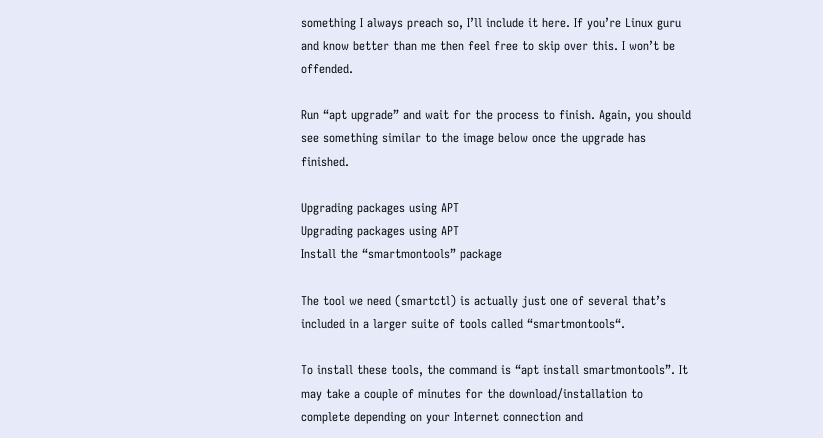something I always preach so, I’ll include it here. If you’re Linux guru and know better than me then feel free to skip over this. I won’t be offended.

Run “apt upgrade” and wait for the process to finish. Again, you should see something similar to the image below once the upgrade has finished.

Upgrading packages using APT
Upgrading packages using APT
Install the “smartmontools” package

The tool we need (smartctl) is actually just one of several that’s included in a larger suite of tools called “smartmontools“.

To install these tools, the command is “apt install smartmontools”. It may take a couple of minutes for the download/installation to complete depending on your Internet connection and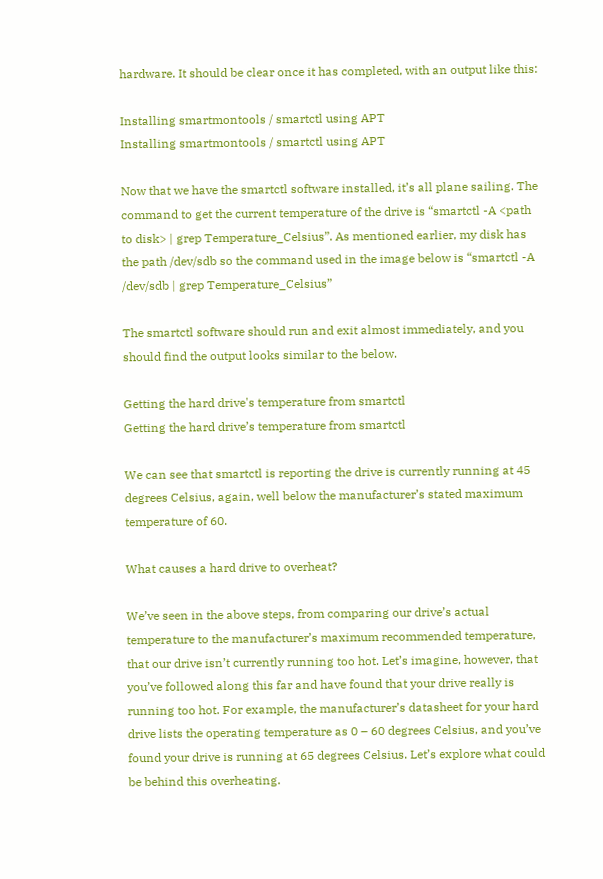hardware. It should be clear once it has completed, with an output like this:

Installing smartmontools / smartctl using APT
Installing smartmontools / smartctl using APT

Now that we have the smartctl software installed, it’s all plane sailing. The command to get the current temperature of the drive is “smartctl -A <path to disk> | grep Temperature_Celsius”. As mentioned earlier, my disk has the path /dev/sdb so the command used in the image below is “smartctl -A /dev/sdb | grep Temperature_Celsius”

The smartctl software should run and exit almost immediately, and you should find the output looks similar to the below.

Getting the hard drive's temperature from smartctl
Getting the hard drive’s temperature from smartctl

We can see that smartctl is reporting the drive is currently running at 45 degrees Celsius, again, well below the manufacturer’s stated maximum temperature of 60.

What causes a hard drive to overheat?

We’ve seen in the above steps, from comparing our drive’s actual temperature to the manufacturer’s maximum recommended temperature, that our drive isn’t currently running too hot. Let’s imagine, however, that you’ve followed along this far and have found that your drive really is running too hot. For example, the manufacturer’s datasheet for your hard drive lists the operating temperature as 0 – 60 degrees Celsius, and you’ve found your drive is running at 65 degrees Celsius. Let’s explore what could be behind this overheating.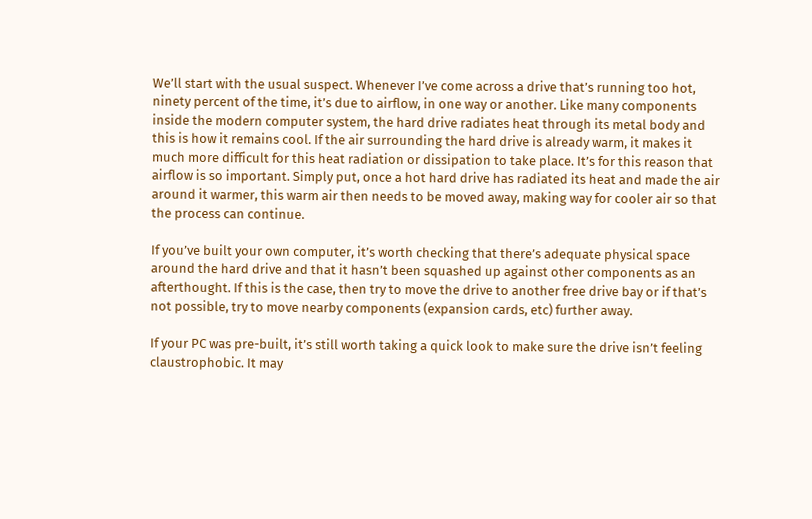We’ll start with the usual suspect. Whenever I’ve come across a drive that’s running too hot, ninety percent of the time, it’s due to airflow, in one way or another. Like many components inside the modern computer system, the hard drive radiates heat through its metal body and this is how it remains cool. If the air surrounding the hard drive is already warm, it makes it much more difficult for this heat radiation or dissipation to take place. It’s for this reason that airflow is so important. Simply put, once a hot hard drive has radiated its heat and made the air around it warmer, this warm air then needs to be moved away, making way for cooler air so that the process can continue.

If you’ve built your own computer, it’s worth checking that there’s adequate physical space around the hard drive and that it hasn’t been squashed up against other components as an afterthought. If this is the case, then try to move the drive to another free drive bay or if that’s not possible, try to move nearby components (expansion cards, etc) further away.

If your PC was pre-built, it’s still worth taking a quick look to make sure the drive isn’t feeling claustrophobic. It may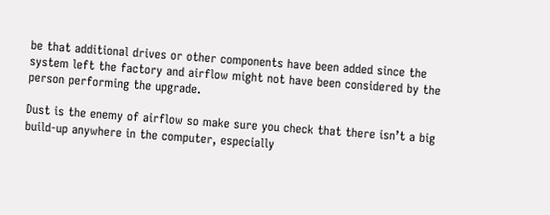be that additional drives or other components have been added since the system left the factory and airflow might not have been considered by the person performing the upgrade.

Dust is the enemy of airflow so make sure you check that there isn’t a big build-up anywhere in the computer, especially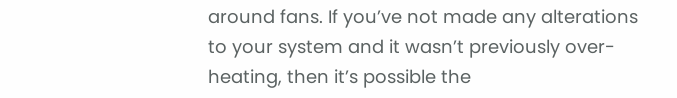around fans. If you’ve not made any alterations to your system and it wasn’t previously over-heating, then it’s possible the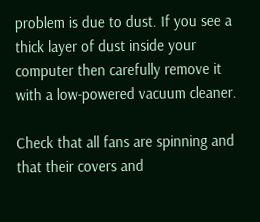problem is due to dust. If you see a thick layer of dust inside your computer then carefully remove it with a low-powered vacuum cleaner.

Check that all fans are spinning and that their covers and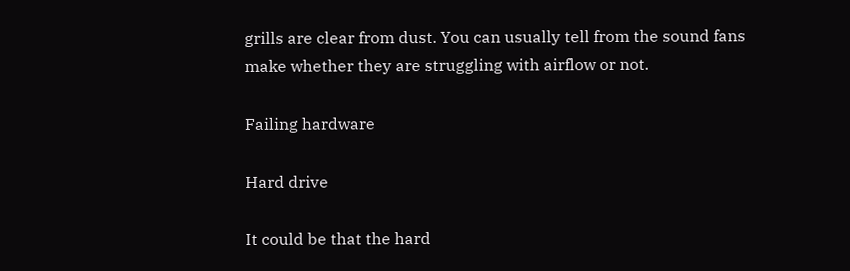grills are clear from dust. You can usually tell from the sound fans make whether they are struggling with airflow or not.

Failing hardware

Hard drive

It could be that the hard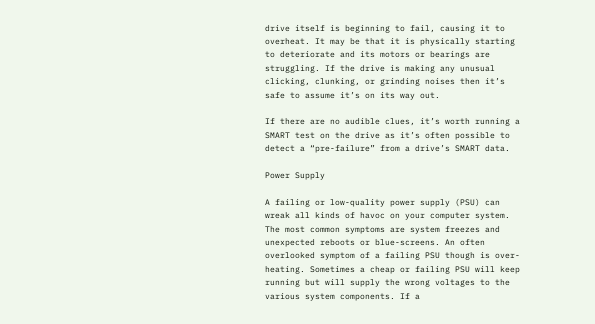drive itself is beginning to fail, causing it to overheat. It may be that it is physically starting to deteriorate and its motors or bearings are struggling. If the drive is making any unusual clicking, clunking, or grinding noises then it’s safe to assume it’s on its way out.

If there are no audible clues, it’s worth running a SMART test on the drive as it’s often possible to detect a “pre-failure” from a drive’s SMART data.

Power Supply

A failing or low-quality power supply (PSU) can wreak all kinds of havoc on your computer system. The most common symptoms are system freezes and unexpected reboots or blue-screens. An often overlooked symptom of a failing PSU though is over-heating. Sometimes a cheap or failing PSU will keep running but will supply the wrong voltages to the various system components. If a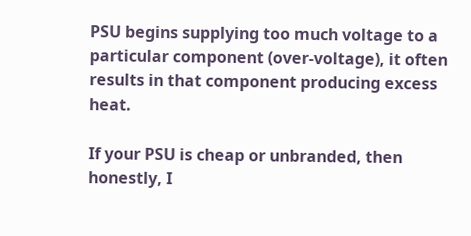PSU begins supplying too much voltage to a particular component (over-voltage), it often results in that component producing excess heat.

If your PSU is cheap or unbranded, then honestly, I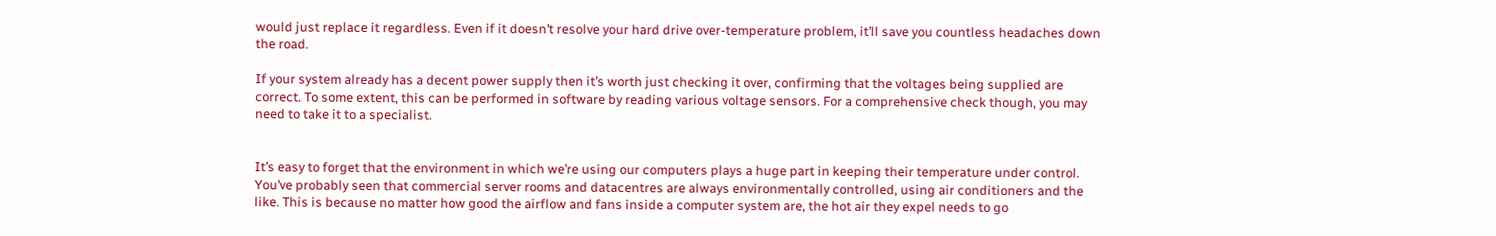would just replace it regardless. Even if it doesn’t resolve your hard drive over-temperature problem, it’ll save you countless headaches down the road.

If your system already has a decent power supply then it’s worth just checking it over, confirming that the voltages being supplied are correct. To some extent, this can be performed in software by reading various voltage sensors. For a comprehensive check though, you may need to take it to a specialist.


It’s easy to forget that the environment in which we’re using our computers plays a huge part in keeping their temperature under control. You’ve probably seen that commercial server rooms and datacentres are always environmentally controlled, using air conditioners and the like. This is because no matter how good the airflow and fans inside a computer system are, the hot air they expel needs to go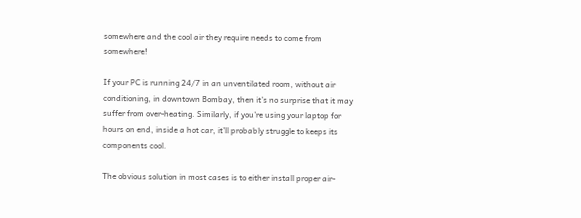somewhere and the cool air they require needs to come from somewhere!

If your PC is running 24/7 in an unventilated room, without air conditioning, in downtown Bombay, then it’s no surprise that it may suffer from over-heating. Similarly, if you’re using your laptop for hours on end, inside a hot car, it’ll probably struggle to keeps its components cool.

The obvious solution in most cases is to either install proper air-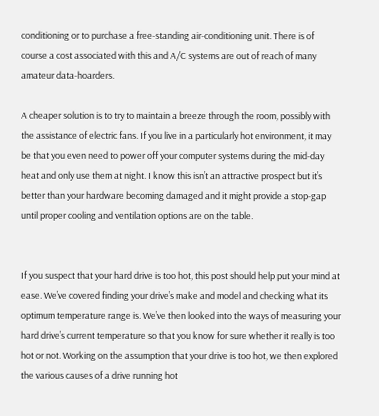conditioning or to purchase a free-standing air-conditioning unit. There is of course a cost associated with this and A/C systems are out of reach of many amateur data-hoarders.

A cheaper solution is to try to maintain a breeze through the room, possibly with the assistance of electric fans. If you live in a particularly hot environment, it may be that you even need to power off your computer systems during the mid-day heat and only use them at night. I know this isn’t an attractive prospect but it’s better than your hardware becoming damaged and it might provide a stop-gap until proper cooling and ventilation options are on the table.


If you suspect that your hard drive is too hot, this post should help put your mind at ease. We’ve covered finding your drive’s make and model and checking what its optimum temperature range is. We’ve then looked into the ways of measuring your hard drive’s current temperature so that you know for sure whether it really is too hot or not. Working on the assumption that your drive is too hot, we then explored the various causes of a drive running hot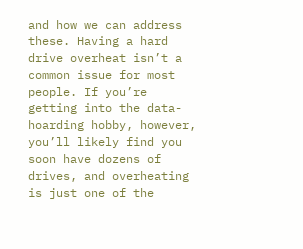and how we can address these. Having a hard drive overheat isn’t a common issue for most people. If you’re getting into the data-hoarding hobby, however, you’ll likely find you soon have dozens of drives, and overheating is just one of the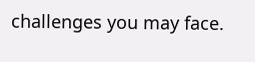challenges you may face.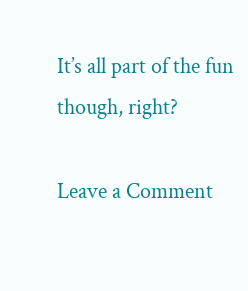It’s all part of the fun though, right?

Leave a Comment